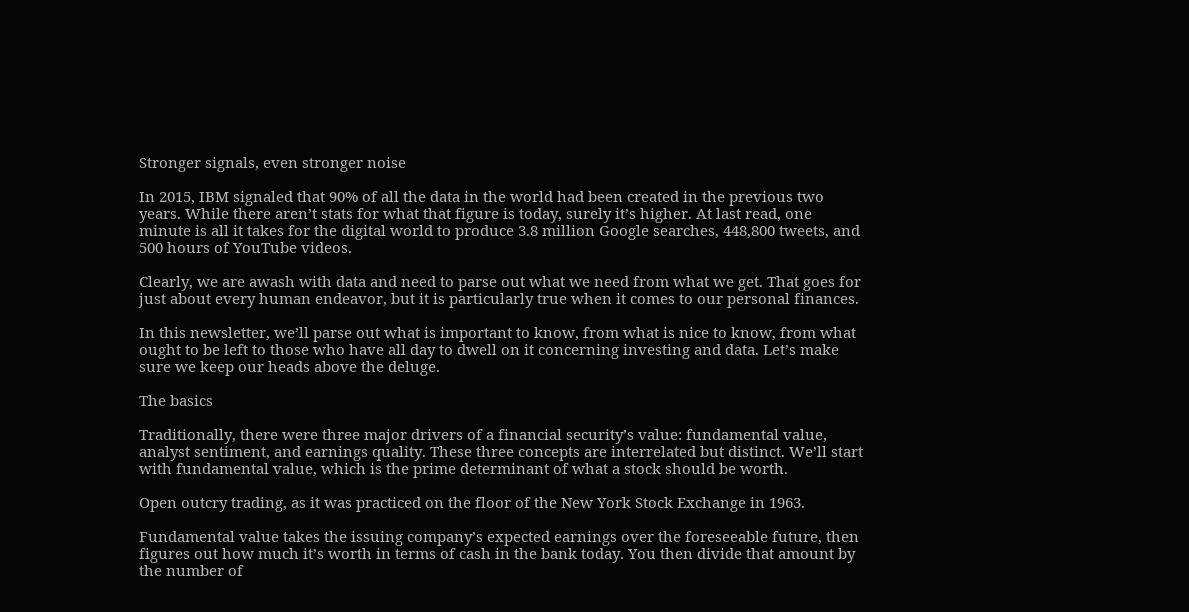Stronger signals, even stronger noise

In 2015, IBM signaled that 90% of all the data in the world had been created in the previous two years. While there aren’t stats for what that figure is today, surely it’s higher. At last read, one minute is all it takes for the digital world to produce 3.8 million Google searches, 448,800 tweets, and 500 hours of YouTube videos.

Clearly, we are awash with data and need to parse out what we need from what we get. That goes for just about every human endeavor, but it is particularly true when it comes to our personal finances.

In this newsletter, we’ll parse out what is important to know, from what is nice to know, from what ought to be left to those who have all day to dwell on it concerning investing and data. Let’s make sure we keep our heads above the deluge.

The basics

Traditionally, there were three major drivers of a financial security’s value: fundamental value, analyst sentiment, and earnings quality. These three concepts are interrelated but distinct. We’ll start with fundamental value, which is the prime determinant of what a stock should be worth.

Open outcry trading, as it was practiced on the floor of the New York Stock Exchange in 1963.

Fundamental value takes the issuing company’s expected earnings over the foreseeable future, then figures out how much it’s worth in terms of cash in the bank today. You then divide that amount by the number of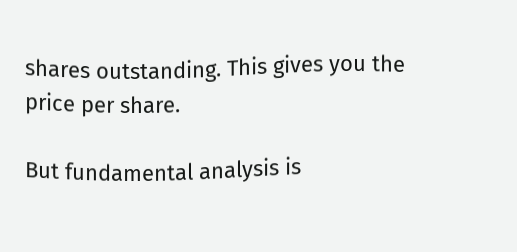shares outstanding. This gives you the price per share.

But fundamental analysis is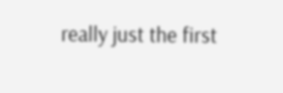really just the first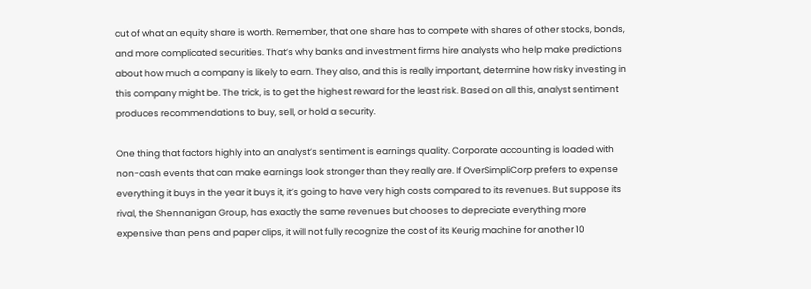cut of what an equity share is worth. Remember, that one share has to compete with shares of other stocks, bonds, and more complicated securities. That’s why banks and investment firms hire analysts who help make predictions about how much a company is likely to earn. They also, and this is really important, determine how risky investing in this company might be. The trick, is to get the highest reward for the least risk. Based on all this, analyst sentiment produces recommendations to buy, sell, or hold a security.

One thing that factors highly into an analyst’s sentiment is earnings quality. Corporate accounting is loaded with non-cash events that can make earnings look stronger than they really are. If OverSimpliCorp prefers to expense everything it buys in the year it buys it, it’s going to have very high costs compared to its revenues. But suppose its rival, the Shennanigan Group, has exactly the same revenues but chooses to depreciate everything more expensive than pens and paper clips, it will not fully recognize the cost of its Keurig machine for another 10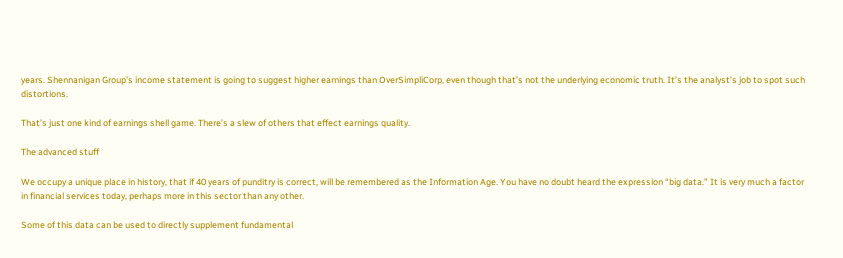years. Shennanigan Group’s income statement is going to suggest higher earnings than OverSimpliCorp, even though that’s not the underlying economic truth. It’s the analyst’s job to spot such distortions.

That’s just one kind of earnings shell game. There’s a slew of others that effect earnings quality.

The advanced stuff

We occupy a unique place in history, that if 40 years of punditry is correct, will be remembered as the Information Age. You have no doubt heard the expression “big data.” It is very much a factor in financial services today, perhaps more in this sector than any other.

Some of this data can be used to directly supplement fundamental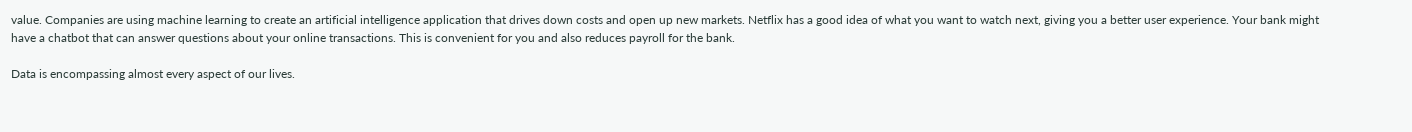value. Companies are using machine learning to create an artificial intelligence application that drives down costs and open up new markets. Netflix has a good idea of what you want to watch next, giving you a better user experience. Your bank might have a chatbot that can answer questions about your online transactions. This is convenient for you and also reduces payroll for the bank.

Data is encompassing almost every aspect of our lives.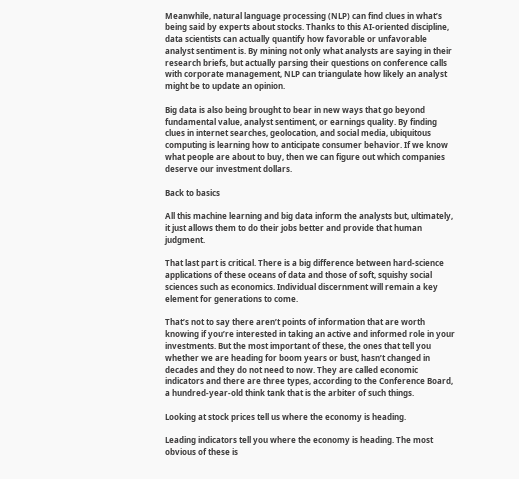Meanwhile, natural language processing (NLP) can find clues in what’s being said by experts about stocks. Thanks to this AI-oriented discipline, data scientists can actually quantify how favorable or unfavorable analyst sentiment is. By mining not only what analysts are saying in their research briefs, but actually parsing their questions on conference calls with corporate management, NLP can triangulate how likely an analyst might be to update an opinion.

Big data is also being brought to bear in new ways that go beyond fundamental value, analyst sentiment, or earnings quality. By finding clues in internet searches, geolocation, and social media, ubiquitous computing is learning how to anticipate consumer behavior. If we know what people are about to buy, then we can figure out which companies deserve our investment dollars.

Back to basics

All this machine learning and big data inform the analysts but, ultimately, it just allows them to do their jobs better and provide that human judgment.

That last part is critical. There is a big difference between hard-science applications of these oceans of data and those of soft, squishy social sciences such as economics. Individual discernment will remain a key element for generations to come.

That’s not to say there aren’t points of information that are worth knowing if you’re interested in taking an active and informed role in your investments. But the most important of these, the ones that tell you whether we are heading for boom years or bust, hasn’t changed in decades and they do not need to now. They are called economic indicators and there are three types, according to the Conference Board, a hundred-year-old think tank that is the arbiter of such things.

Looking at stock prices tell us where the economy is heading.

Leading indicators tell you where the economy is heading. The most obvious of these is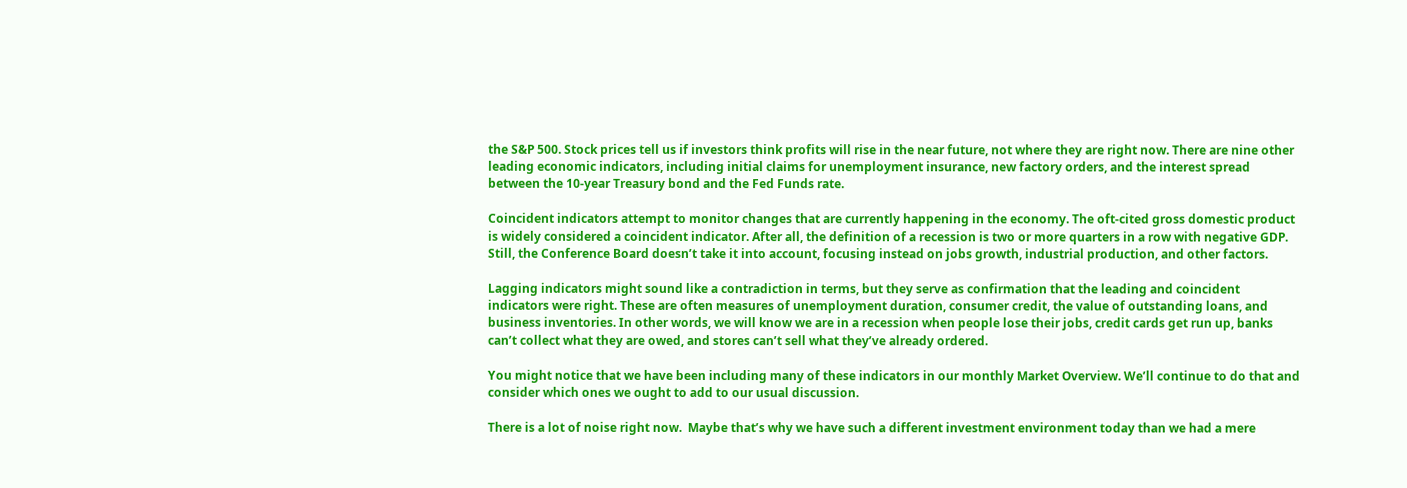the S&P 500. Stock prices tell us if investors think profits will rise in the near future, not where they are right now. There are nine other leading economic indicators, including initial claims for unemployment insurance, new factory orders, and the interest spread between the 10-year Treasury bond and the Fed Funds rate.

Coincident indicators attempt to monitor changes that are currently happening in the economy. The oft-cited gross domestic product is widely considered a coincident indicator. After all, the definition of a recession is two or more quarters in a row with negative GDP. Still, the Conference Board doesn’t take it into account, focusing instead on jobs growth, industrial production, and other factors.

Lagging indicators might sound like a contradiction in terms, but they serve as confirmation that the leading and coincident indicators were right. These are often measures of unemployment duration, consumer credit, the value of outstanding loans, and business inventories. In other words, we will know we are in a recession when people lose their jobs, credit cards get run up, banks can’t collect what they are owed, and stores can’t sell what they’ve already ordered.

You might notice that we have been including many of these indicators in our monthly Market Overview. We’ll continue to do that and consider which ones we ought to add to our usual discussion.

There is a lot of noise right now.  Maybe that’s why we have such a different investment environment today than we had a mere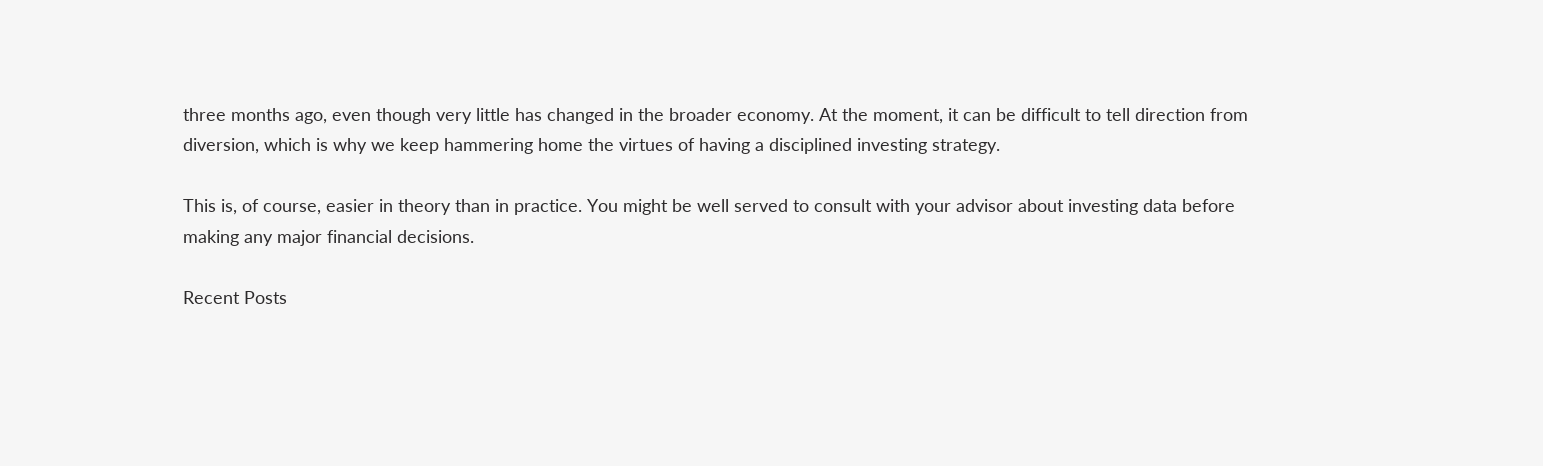three months ago, even though very little has changed in the broader economy. At the moment, it can be difficult to tell direction from diversion, which is why we keep hammering home the virtues of having a disciplined investing strategy.

This is, of course, easier in theory than in practice. You might be well served to consult with your advisor about investing data before making any major financial decisions.

Recent Posts